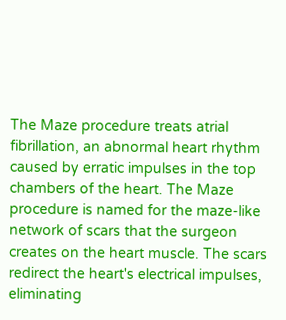The Maze procedure treats atrial fibrillation, an abnormal heart rhythm caused by erratic impulses in the top chambers of the heart. The Maze procedure is named for the maze-like network of scars that the surgeon creates on the heart muscle. The scars redirect the heart's electrical impulses, eliminating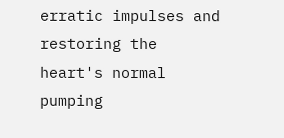erratic impulses and restoring the heart's normal pumping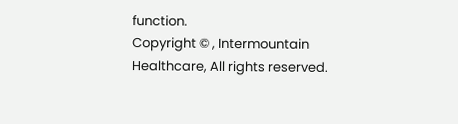function.
Copyright © , Intermountain Healthcare, All rights reserved.